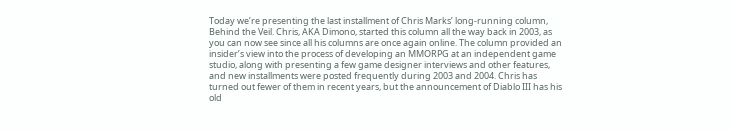Today we’re presenting the last installment of Chris Marks’ long-running column, Behind the Veil. Chris, AKA Dimono, started this column all the way back in 2003, as you can now see since all his columns are once again online. The column provided an insider’s view into the process of developing an MMORPG at an independent game studio, along with presenting a few game designer interviews and other features, and new installments were posted frequently during 2003 and 2004. Chris has turned out fewer of them in recent years, but the announcement of Diablo III has his old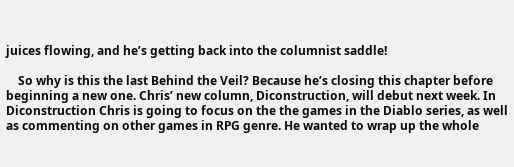juices flowing, and he’s getting back into the columnist saddle!

    So why is this the last Behind the Veil? Because he’s closing this chapter before beginning a new one. Chris’ new column, Diconstruction, will debut next week. In Diconstruction Chris is going to focus on the the games in the Diablo series, as well as commenting on other games in RPG genre. He wanted to wrap up the whole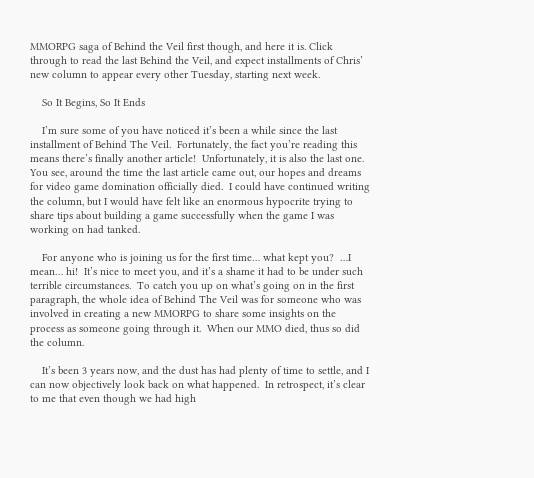MMORPG saga of Behind the Veil first though, and here it is. Click through to read the last Behind the Veil, and expect installments of Chris’ new column to appear every other Tuesday, starting next week.

    So It Begins, So It Ends

    I’m sure some of you have noticed it’s been a while since the last installment of Behind The Veil.  Fortunately, the fact you’re reading this means there’s finally another article!  Unfortunately, it is also the last one.  You see, around the time the last article came out, our hopes and dreams for video game domination officially died.  I could have continued writing the column, but I would have felt like an enormous hypocrite trying to share tips about building a game successfully when the game I was working on had tanked.

    For anyone who is joining us for the first time… what kept you?  …I mean… hi!  It’s nice to meet you, and it’s a shame it had to be under such terrible circumstances.  To catch you up on what’s going on in the first paragraph, the whole idea of Behind The Veil was for someone who was involved in creating a new MMORPG to share some insights on the process as someone going through it.  When our MMO died, thus so did the column.

    It’s been 3 years now, and the dust has had plenty of time to settle, and I can now objectively look back on what happened.  In retrospect, it’s clear to me that even though we had high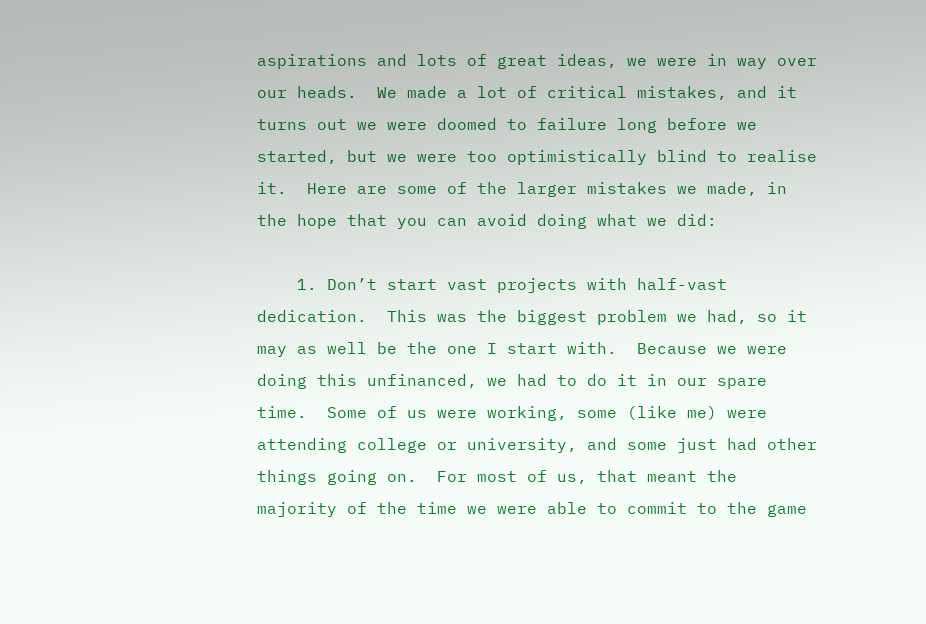aspirations and lots of great ideas, we were in way over our heads.  We made a lot of critical mistakes, and it turns out we were doomed to failure long before we started, but we were too optimistically blind to realise it.  Here are some of the larger mistakes we made, in the hope that you can avoid doing what we did:

    1. Don’t start vast projects with half-vast dedication.  This was the biggest problem we had, so it may as well be the one I start with.  Because we were doing this unfinanced, we had to do it in our spare time.  Some of us were working, some (like me) were attending college or university, and some just had other things going on.  For most of us, that meant the majority of the time we were able to commit to the game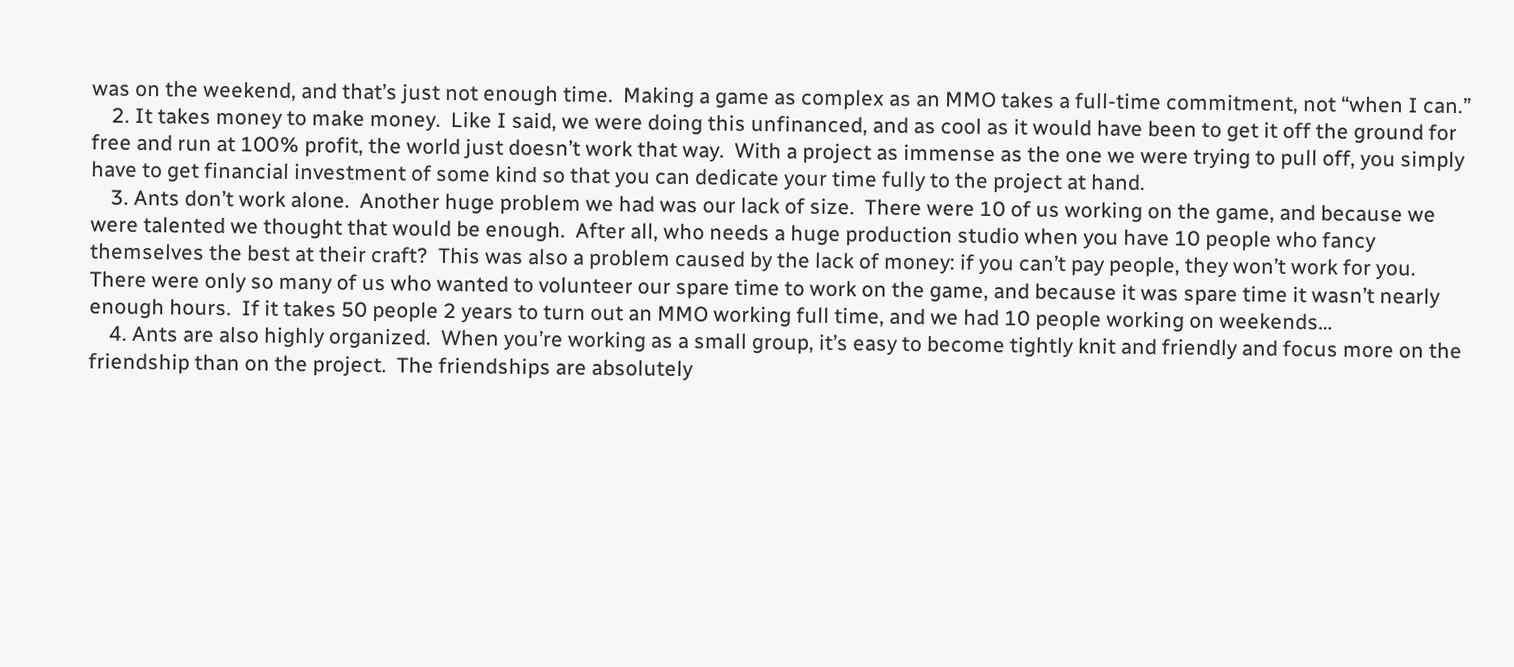was on the weekend, and that’s just not enough time.  Making a game as complex as an MMO takes a full-time commitment, not “when I can.”
    2. It takes money to make money.  Like I said, we were doing this unfinanced, and as cool as it would have been to get it off the ground for free and run at 100% profit, the world just doesn’t work that way.  With a project as immense as the one we were trying to pull off, you simply have to get financial investment of some kind so that you can dedicate your time fully to the project at hand.
    3. Ants don’t work alone.  Another huge problem we had was our lack of size.  There were 10 of us working on the game, and because we were talented we thought that would be enough.  After all, who needs a huge production studio when you have 10 people who fancy themselves the best at their craft?  This was also a problem caused by the lack of money: if you can’t pay people, they won’t work for you.  There were only so many of us who wanted to volunteer our spare time to work on the game, and because it was spare time it wasn’t nearly enough hours.  If it takes 50 people 2 years to turn out an MMO working full time, and we had 10 people working on weekends…
    4. Ants are also highly organized.  When you’re working as a small group, it’s easy to become tightly knit and friendly and focus more on the friendship than on the project.  The friendships are absolutely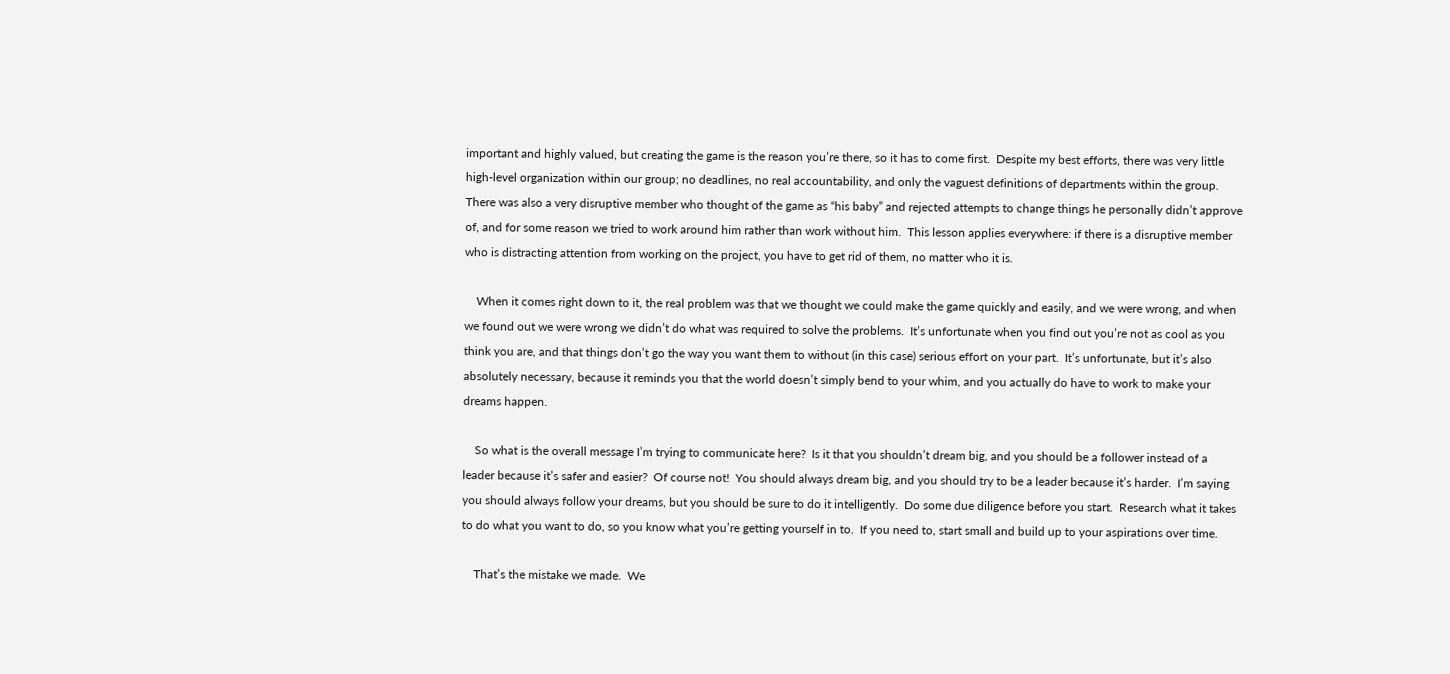important and highly valued, but creating the game is the reason you’re there, so it has to come first.  Despite my best efforts, there was very little high-level organization within our group; no deadlines, no real accountability, and only the vaguest definitions of departments within the group.  There was also a very disruptive member who thought of the game as “his baby” and rejected attempts to change things he personally didn’t approve of, and for some reason we tried to work around him rather than work without him.  This lesson applies everywhere: if there is a disruptive member who is distracting attention from working on the project, you have to get rid of them, no matter who it is.

    When it comes right down to it, the real problem was that we thought we could make the game quickly and easily, and we were wrong, and when we found out we were wrong we didn’t do what was required to solve the problems.  It’s unfortunate when you find out you’re not as cool as you think you are, and that things don’t go the way you want them to without (in this case) serious effort on your part.  It’s unfortunate, but it’s also absolutely necessary, because it reminds you that the world doesn’t simply bend to your whim, and you actually do have to work to make your dreams happen.

    So what is the overall message I’m trying to communicate here?  Is it that you shouldn’t dream big, and you should be a follower instead of a leader because it’s safer and easier?  Of course not!  You should always dream big, and you should try to be a leader because it’s harder.  I’m saying you should always follow your dreams, but you should be sure to do it intelligently.  Do some due diligence before you start.  Research what it takes to do what you want to do, so you know what you’re getting yourself in to.  If you need to, start small and build up to your aspirations over time.

    That’s the mistake we made.  We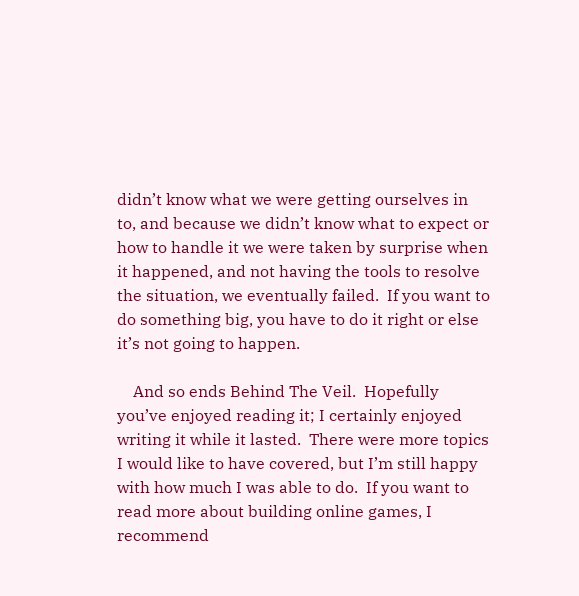didn’t know what we were getting ourselves in to, and because we didn’t know what to expect or how to handle it we were taken by surprise when it happened, and not having the tools to resolve the situation, we eventually failed.  If you want to do something big, you have to do it right or else it’s not going to happen.

    And so ends Behind The Veil.  Hopefully you’ve enjoyed reading it; I certainly enjoyed writing it while it lasted.  There were more topics I would like to have covered, but I’m still happy with how much I was able to do.  If you want to read more about building online games, I recommend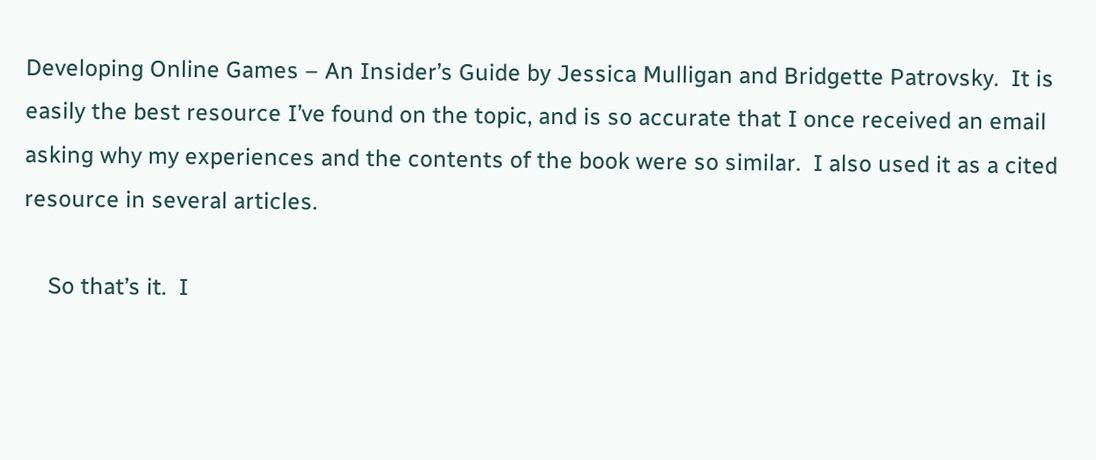Developing Online Games – An Insider’s Guide by Jessica Mulligan and Bridgette Patrovsky.  It is easily the best resource I’ve found on the topic, and is so accurate that I once received an email asking why my experiences and the contents of the book were so similar.  I also used it as a cited resource in several articles.

    So that’s it.  I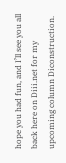hope you had fun, and I’ll see you all back here on Diii.net for my upcoming column Diconstruction.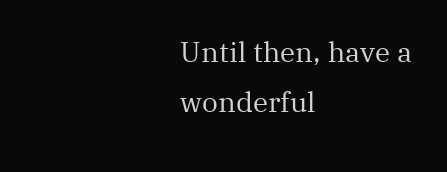Until then, have a wonderful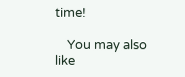time!

    You may also like